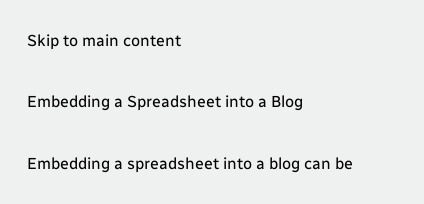Skip to main content

Embedding a Spreadsheet into a Blog

Embedding a spreadsheet into a blog can be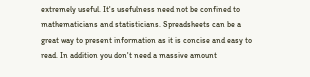extremely useful. It's usefulness need not be confined to mathematicians and statisticians. Spreadsheets can be a great way to present information as it is concise and easy to read. In addition you don't need a massive amount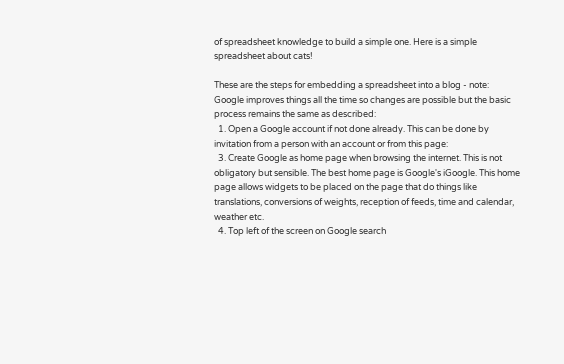of spreadsheet knowledge to build a simple one. Here is a simple spreadsheet about cats!

These are the steps for embedding a spreadsheet into a blog - note: Google improves things all the time so changes are possible but the basic process remains the same as described:
  1. Open a Google account if not done already. This can be done by invitation from a person with an account or from this page:
  3. Create Google as home page when browsing the internet. This is not obligatory but sensible. The best home page is Google's iGoogle. This home page allows widgets to be placed on the page that do things like translations, conversions of weights, reception of feeds, time and calendar, weather etc.
  4. Top left of the screen on Google search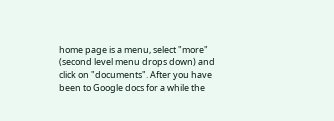home page is a menu, select "more" (second level menu drops down) and click on "documents". After you have been to Google docs for a while the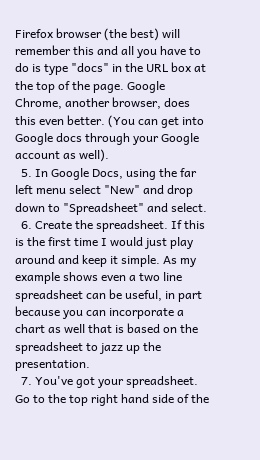Firefox browser (the best) will remember this and all you have to do is type "docs" in the URL box at the top of the page. Google Chrome, another browser, does this even better. (You can get into Google docs through your Google account as well).
  5. In Google Docs, using the far left menu select "New" and drop down to "Spreadsheet" and select.
  6. Create the spreadsheet. If this is the first time I would just play around and keep it simple. As my example shows even a two line spreadsheet can be useful, in part because you can incorporate a chart as well that is based on the spreadsheet to jazz up the presentation.
  7. You've got your spreadsheet. Go to the top right hand side of the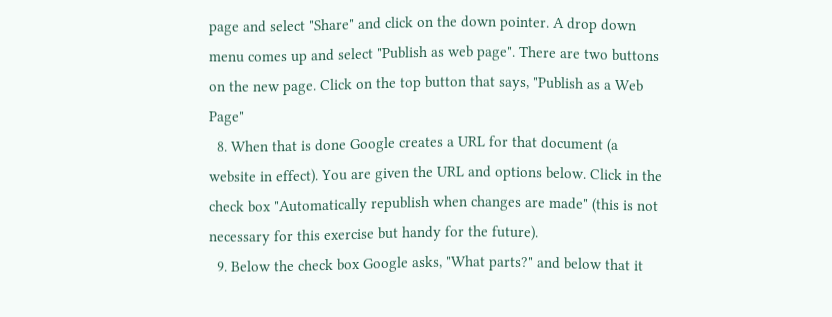page and select "Share" and click on the down pointer. A drop down menu comes up and select "Publish as web page". There are two buttons on the new page. Click on the top button that says, "Publish as a Web Page"
  8. When that is done Google creates a URL for that document (a website in effect). You are given the URL and options below. Click in the check box "Automatically republish when changes are made" (this is not necessary for this exercise but handy for the future).
  9. Below the check box Google asks, "What parts?" and below that it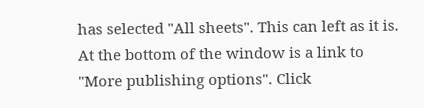has selected "All sheets". This can left as it is. At the bottom of the window is a link to "More publishing options". Click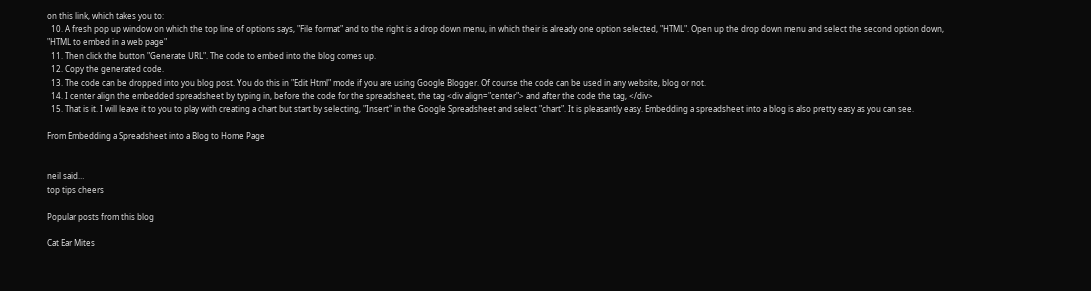on this link, which takes you to:
  10. A fresh pop up window on which the top line of options says, "File format" and to the right is a drop down menu, in which their is already one option selected, "HTML". Open up the drop down menu and select the second option down, "HTML to embed in a web page"
  11. Then click the button "Generate URL". The code to embed into the blog comes up.
  12. Copy the generated code.
  13. The code can be dropped into you blog post. You do this in "Edit Html" mode if you are using Google Blogger. Of course the code can be used in any website, blog or not.
  14. I center align the embedded spreadsheet by typing in, before the code for the spreadsheet, the tag <div align="center"> and after the code the tag, </div>
  15. That is it. I will leave it to you to play with creating a chart but start by selecting, "Insert" in the Google Spreadsheet and select "chart". It is pleasantly easy. Embedding a spreadsheet into a blog is also pretty easy as you can see.

From Embedding a Spreadsheet into a Blog to Home Page


neil said…
top tips cheers

Popular posts from this blog

Cat Ear Mites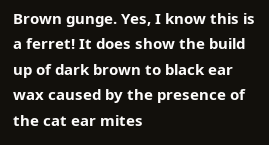Brown gunge. Yes, I know this is a ferret! It does show the build up of dark brown to black ear wax caused by the presence of the cat ear mites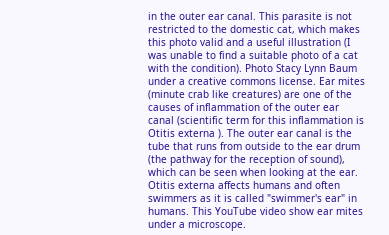in the outer ear canal. This parasite is not restricted to the domestic cat, which makes this photo valid and a useful illustration (I was unable to find a suitable photo of a cat with the condition). Photo Stacy Lynn Baum under a creative commons license. Ear mites (minute crab like creatures) are one of the causes of inflammation of the outer ear canal (scientific term for this inflammation is Otitis externa ). The outer ear canal is the tube that runs from outside to the ear drum (the pathway for the reception of sound), which can be seen when looking at the ear. Otitis externa affects humans and often swimmers as it is called "swimmer's ear" in humans. This YouTube video show ear mites under a microscope.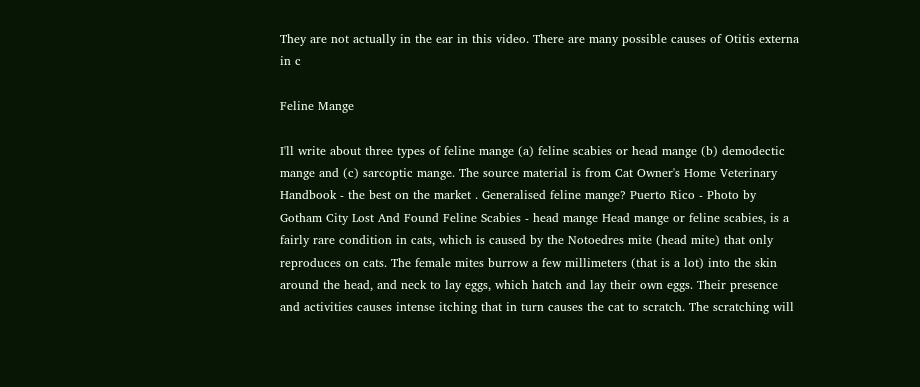They are not actually in the ear in this video. There are many possible causes of Otitis externa in c

Feline Mange

I'll write about three types of feline mange (a) feline scabies or head mange (b) demodectic mange and (c) sarcoptic mange. The source material is from Cat Owner's Home Veterinary Handbook - the best on the market . Generalised feline mange? Puerto Rico - Photo by Gotham City Lost And Found Feline Scabies - head mange Head mange or feline scabies, is a fairly rare condition in cats, which is caused by the Notoedres mite (head mite) that only reproduces on cats. The female mites burrow a few millimeters (that is a lot) into the skin around the head, and neck to lay eggs, which hatch and lay their own eggs. Their presence and activities causes intense itching that in turn causes the cat to scratch. The scratching will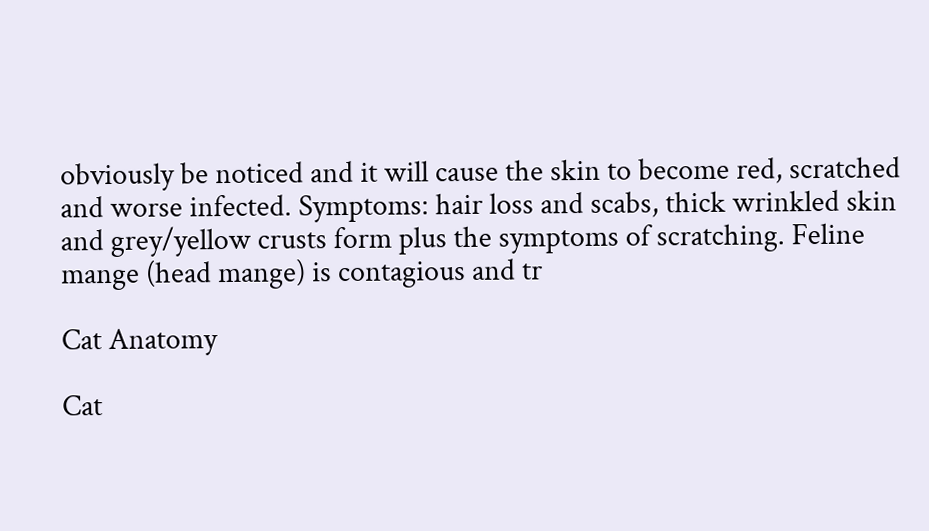obviously be noticed and it will cause the skin to become red, scratched and worse infected. Symptoms: hair loss and scabs, thick wrinkled skin and grey/yellow crusts form plus the symptoms of scratching. Feline mange (head mange) is contagious and tr

Cat Anatomy

Cat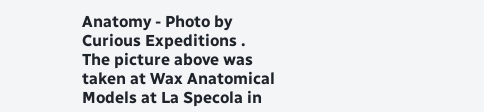Anatomy - Photo by Curious Expeditions . The picture above was taken at Wax Anatomical Models at La Specola in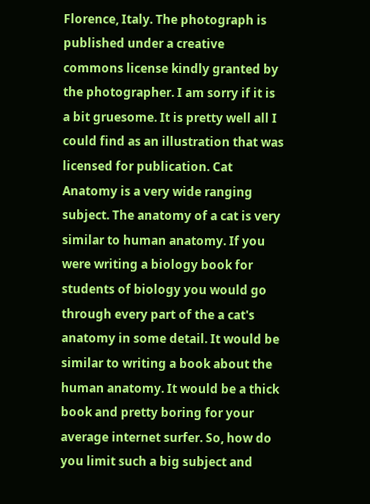Florence, Italy. The photograph is published under a creative commons license kindly granted by the photographer. I am sorry if it is a bit gruesome. It is pretty well all I could find as an illustration that was licensed for publication. Cat Anatomy is a very wide ranging subject. The anatomy of a cat is very similar to human anatomy. If you were writing a biology book for students of biology you would go through every part of the a cat's anatomy in some detail. It would be similar to writing a book about the human anatomy. It would be a thick book and pretty boring for your average internet surfer. So, how do you limit such a big subject and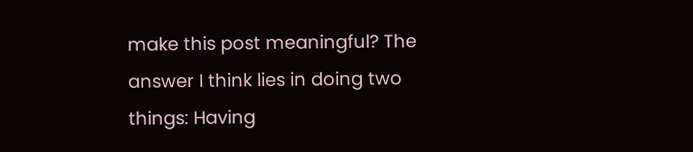make this post meaningful? The answer I think lies in doing two things: Having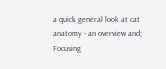a quick general look at cat anatomy - an overview and; Focusing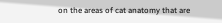on the areas of cat anatomy that are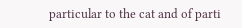particular to the cat and of parti